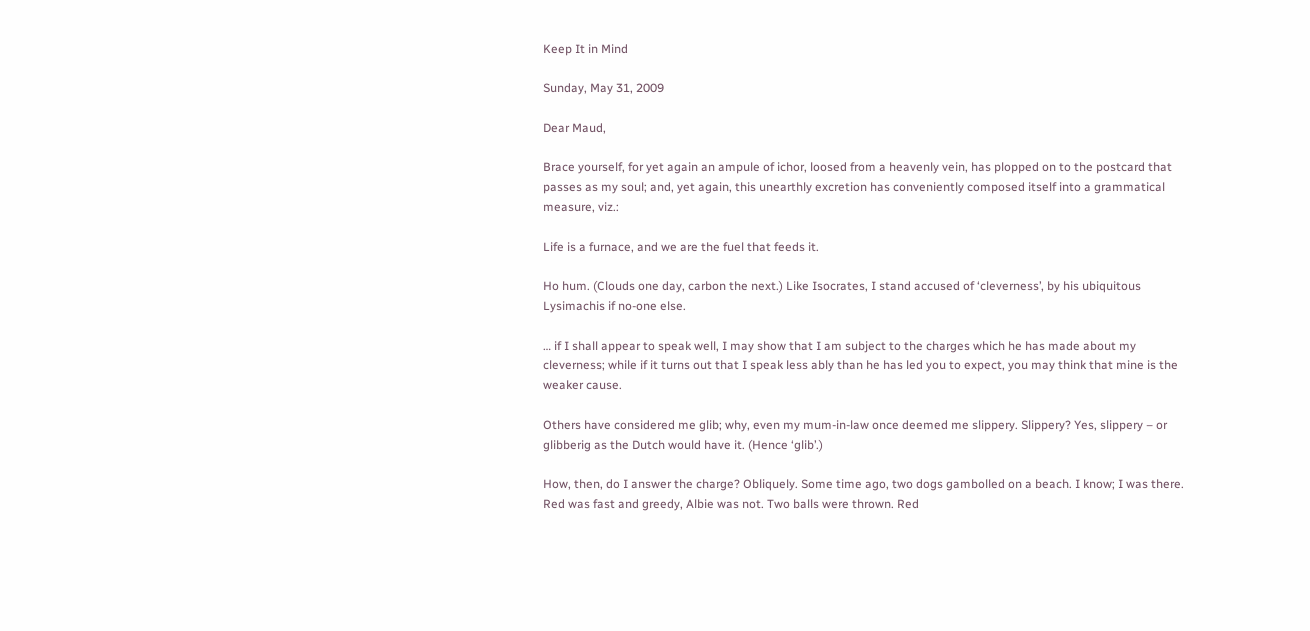Keep It in Mind

Sunday, May 31, 2009

Dear Maud,

Brace yourself, for yet again an ampule of ichor, loosed from a heavenly vein, has plopped on to the postcard that passes as my soul; and, yet again, this unearthly excretion has conveniently composed itself into a grammatical measure, viz.:

Life is a furnace, and we are the fuel that feeds it.

Ho hum. (Clouds one day, carbon the next.) Like Isocrates, I stand accused of ‘cleverness’, by his ubiquitous Lysimachis if no-one else.

… if I shall appear to speak well, I may show that I am subject to the charges which he has made about my cleverness; while if it turns out that I speak less ably than he has led you to expect, you may think that mine is the weaker cause.

Others have considered me glib; why, even my mum-in-law once deemed me slippery. Slippery? Yes, slippery – or glibberig as the Dutch would have it. (Hence ‘glib’.)

How, then, do I answer the charge? Obliquely. Some time ago, two dogs gambolled on a beach. I know; I was there. Red was fast and greedy, Albie was not. Two balls were thrown. Red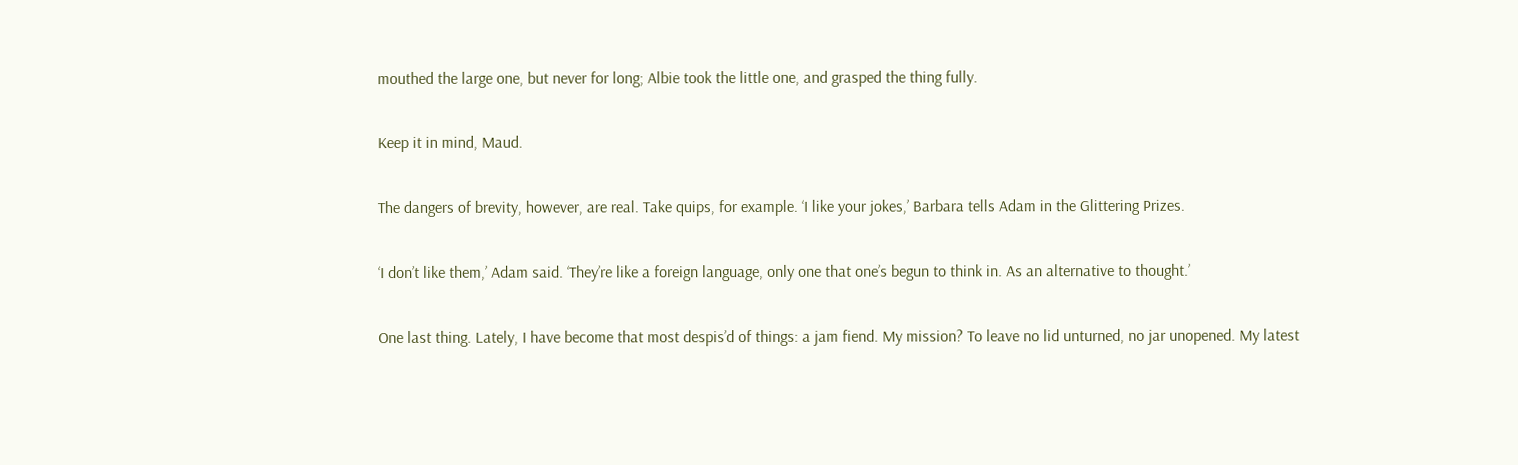mouthed the large one, but never for long; Albie took the little one, and grasped the thing fully.

Keep it in mind, Maud.

The dangers of brevity, however, are real. Take quips, for example. ‘I like your jokes,’ Barbara tells Adam in the Glittering Prizes.

‘I don’t like them,’ Adam said. ‘They’re like a foreign language, only one that one’s begun to think in. As an alternative to thought.’

One last thing. Lately, I have become that most despis’d of things: a jam fiend. My mission? To leave no lid unturned, no jar unopened. My latest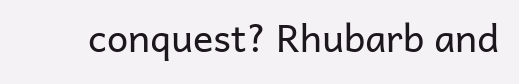conquest? Rhubarb and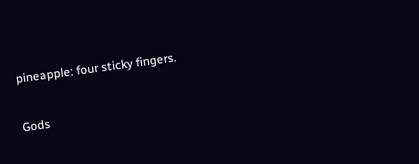pineapple: four sticky fingers.

Gods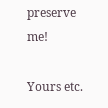preserve me!

Yours etc.